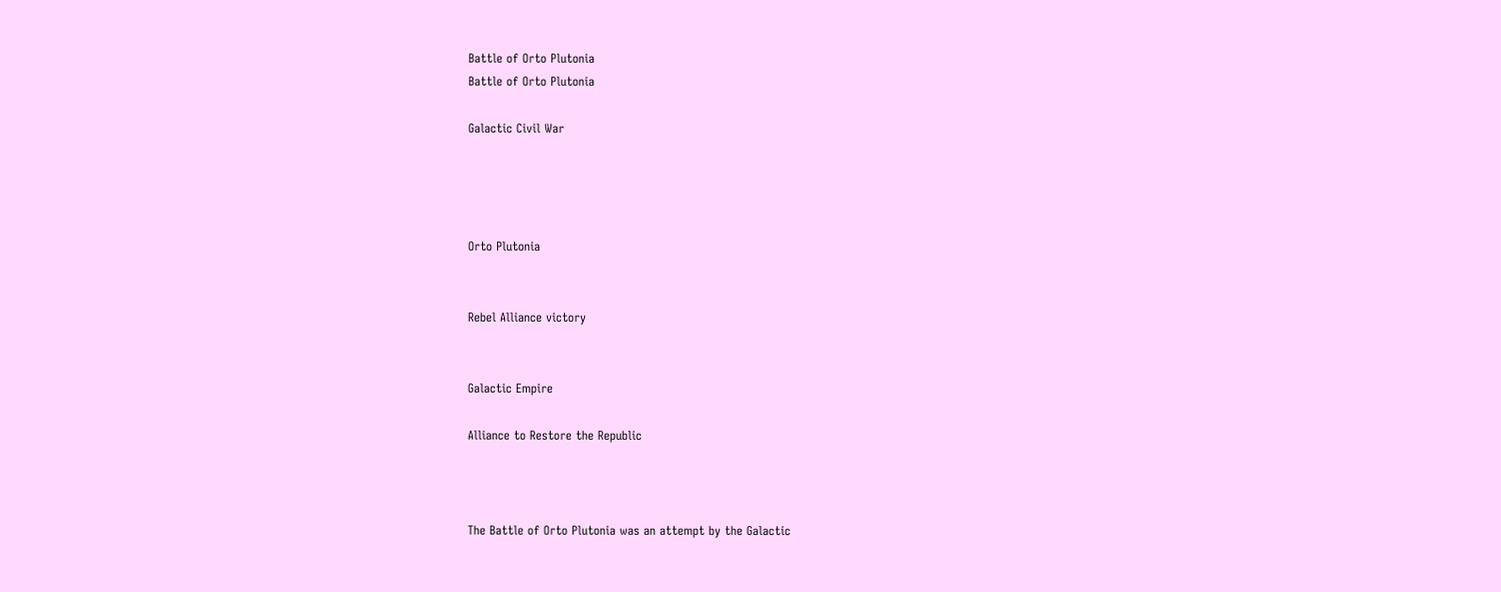Battle of Orto Plutonia
Battle of Orto Plutonia

Galactic Civil War




Orto Plutonia


Rebel Alliance victory


Galactic Empire

Alliance to Restore the Republic



The Battle of Orto Plutonia was an attempt by the Galactic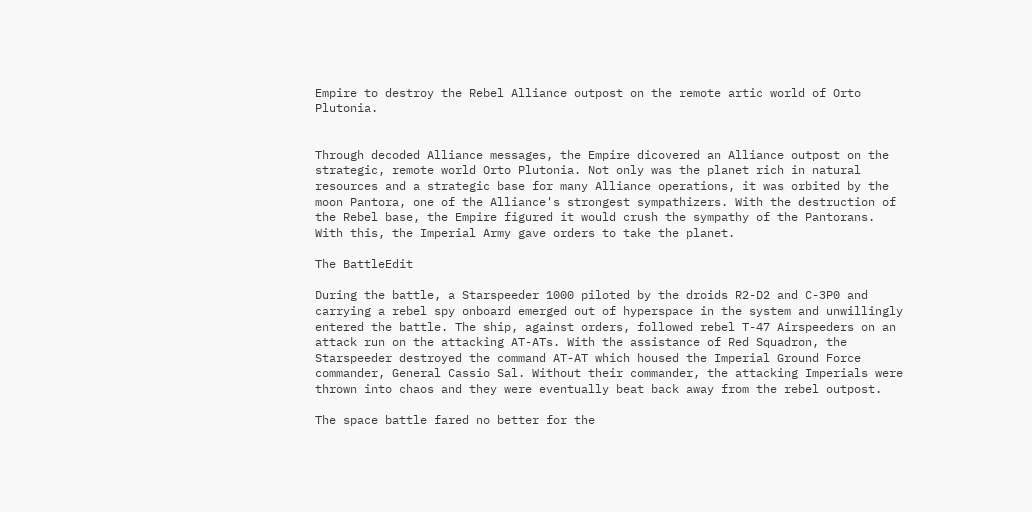Empire to destroy the Rebel Alliance outpost on the remote artic world of Orto Plutonia.


Through decoded Alliance messages, the Empire dicovered an Alliance outpost on the strategic, remote world Orto Plutonia. Not only was the planet rich in natural resources and a strategic base for many Alliance operations, it was orbited by the moon Pantora, one of the Alliance's strongest sympathizers. With the destruction of the Rebel base, the Empire figured it would crush the sympathy of the Pantorans. With this, the Imperial Army gave orders to take the planet.

The BattleEdit

During the battle, a Starspeeder 1000 piloted by the droids R2-D2 and C-3P0 and carrying a rebel spy onboard emerged out of hyperspace in the system and unwillingly entered the battle. The ship, against orders, followed rebel T-47 Airspeeders on an attack run on the attacking AT-ATs. With the assistance of Red Squadron, the Starspeeder destroyed the command AT-AT which housed the Imperial Ground Force commander, General Cassio Sal. Without their commander, the attacking Imperials were thrown into chaos and they were eventually beat back away from the rebel outpost.

The space battle fared no better for the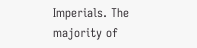Imperials. The majority of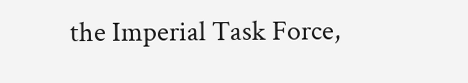the Imperial Task Force,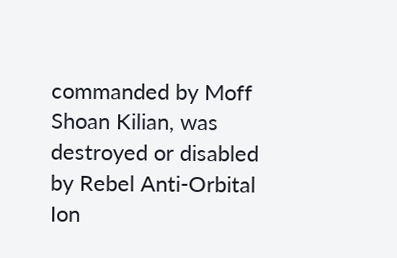commanded by Moff Shoan Kilian, was destroyed or disabled by Rebel Anti-Orbital Ion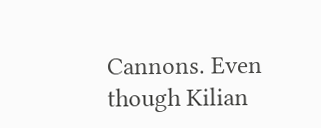Cannons. Even though Kilian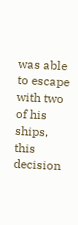was able to escape with two of his ships, this decision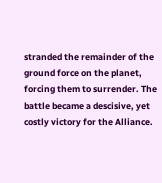stranded the remainder of the ground force on the planet, forcing them to surrender. The battle became a descisive, yet costly victory for the Alliance.